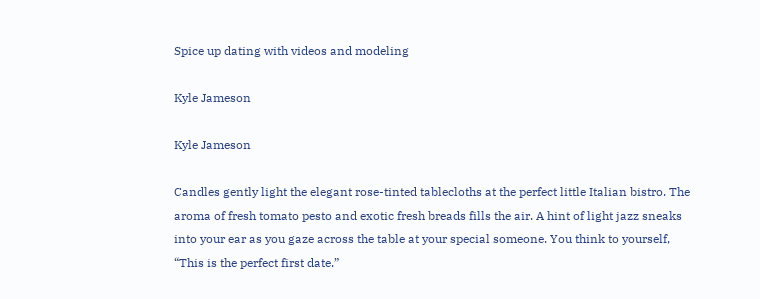Spice up dating with videos and modeling

Kyle Jameson

Kyle Jameson

Candles gently light the elegant rose-tinted tablecloths at the perfect little Italian bistro. The aroma of fresh tomato pesto and exotic fresh breads fills the air. A hint of light jazz sneaks into your ear as you gaze across the table at your special someone. You think to yourself, “This is the perfect first date.”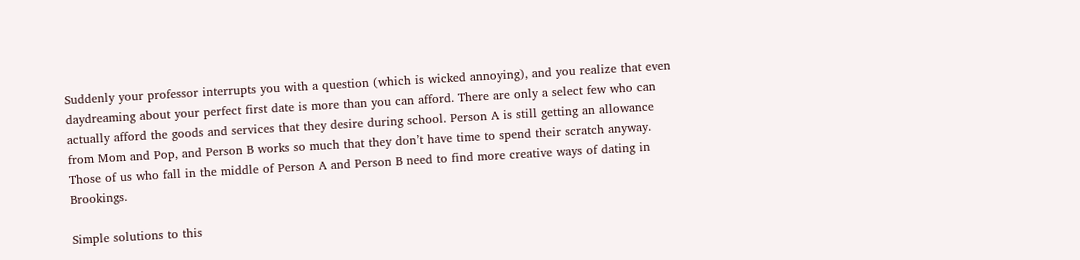Suddenly your professor interrupts you with a question (which is wicked annoying), and you realize that even daydreaming about your perfect first date is more than you can afford. There are only a select few who can actually afford the goods and services that they desire during school. Person A is still getting an allowance from Mom and Pop, and Person B works so much that they don’t have time to spend their scratch anyway. Those of us who fall in the middle of Person A and Person B need to find more creative ways of dating in Brookings.

Simple solutions to this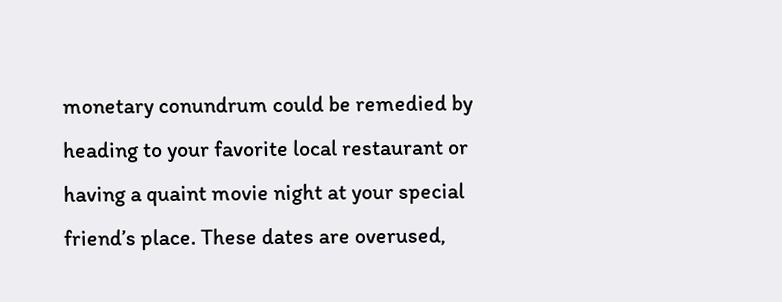monetary conundrum could be remedied by heading to your favorite local restaurant or having a quaint movie night at your special friend’s place. These dates are overused,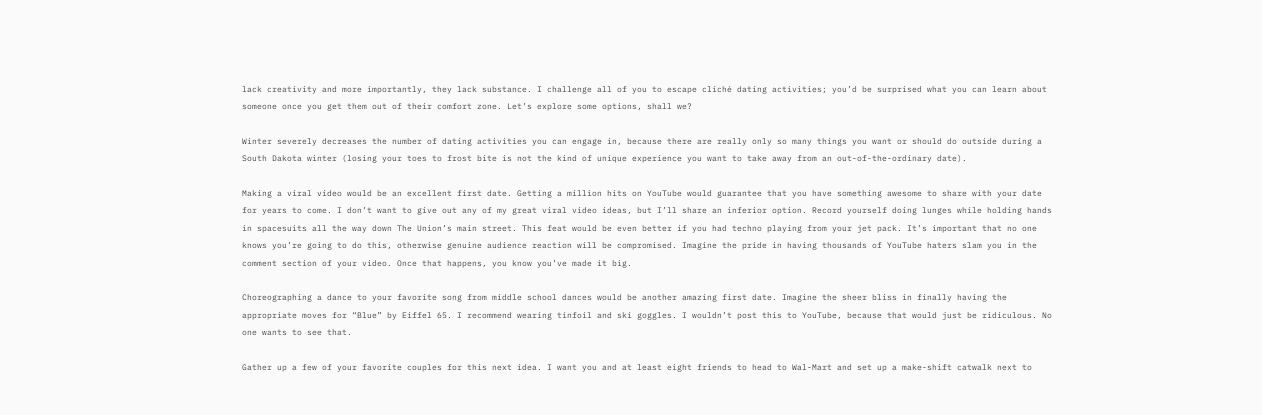lack creativity and more importantly, they lack substance. I challenge all of you to escape cliché dating activities; you’d be surprised what you can learn about someone once you get them out of their comfort zone. Let’s explore some options, shall we?

Winter severely decreases the number of dating activities you can engage in, because there are really only so many things you want or should do outside during a South Dakota winter (losing your toes to frost bite is not the kind of unique experience you want to take away from an out-of-the-ordinary date).

Making a viral video would be an excellent first date. Getting a million hits on YouTube would guarantee that you have something awesome to share with your date for years to come. I don’t want to give out any of my great viral video ideas, but I’ll share an inferior option. Record yourself doing lunges while holding hands in spacesuits all the way down The Union’s main street. This feat would be even better if you had techno playing from your jet pack. It’s important that no one knows you’re going to do this, otherwise genuine audience reaction will be compromised. Imagine the pride in having thousands of YouTube haters slam you in the comment section of your video. Once that happens, you know you’ve made it big.

Choreographing a dance to your favorite song from middle school dances would be another amazing first date. Imagine the sheer bliss in finally having the appropriate moves for “Blue” by Eiffel 65. I recommend wearing tinfoil and ski goggles. I wouldn’t post this to YouTube, because that would just be ridiculous. No one wants to see that.

Gather up a few of your favorite couples for this next idea. I want you and at least eight friends to head to Wal-Mart and set up a make-shift catwalk next to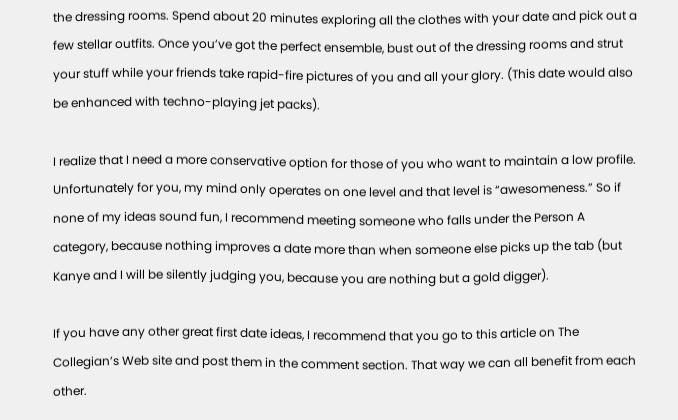the dressing rooms. Spend about 20 minutes exploring all the clothes with your date and pick out a few stellar outfits. Once you’ve got the perfect ensemble, bust out of the dressing rooms and strut your stuff while your friends take rapid-fire pictures of you and all your glory. (This date would also be enhanced with techno-playing jet packs).

I realize that I need a more conservative option for those of you who want to maintain a low profile. Unfortunately for you, my mind only operates on one level and that level is “awesomeness.” So if none of my ideas sound fun, I recommend meeting someone who falls under the Person A category, because nothing improves a date more than when someone else picks up the tab (but Kanye and I will be silently judging you, because you are nothing but a gold digger).

If you have any other great first date ideas, I recommend that you go to this article on The Collegian’s Web site and post them in the comment section. That way we can all benefit from each other.